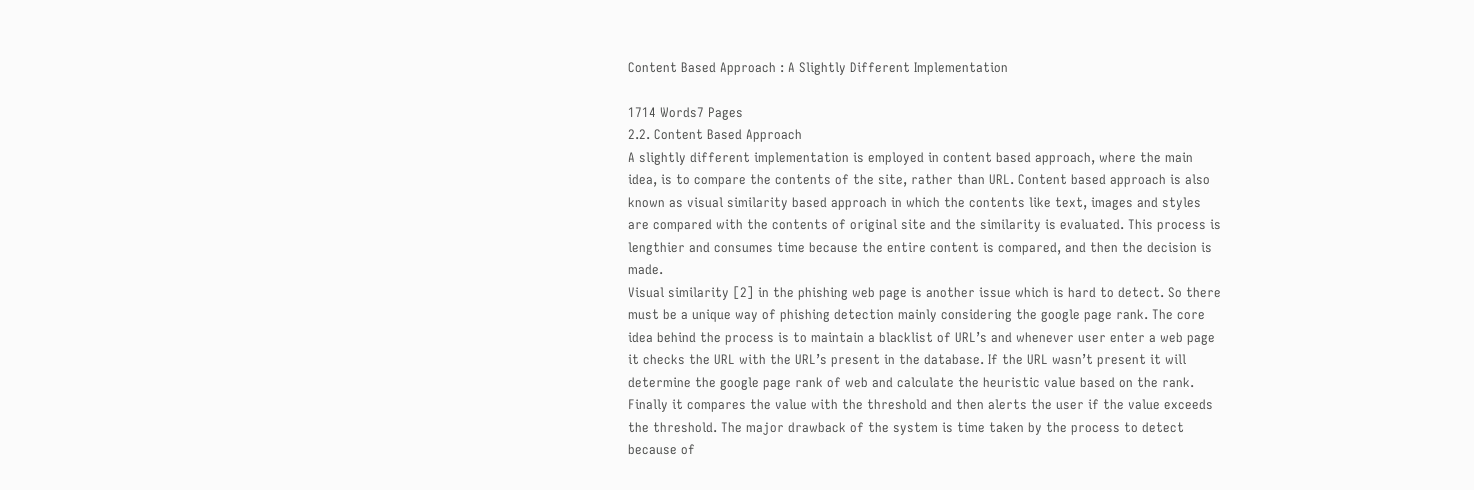Content Based Approach : A Slightly Different Implementation

1714 Words7 Pages
2.2. Content Based Approach
A slightly different implementation is employed in content based approach, where the main idea, is to compare the contents of the site, rather than URL. Content based approach is also known as visual similarity based approach in which the contents like text, images and styles are compared with the contents of original site and the similarity is evaluated. This process is lengthier and consumes time because the entire content is compared, and then the decision is made.
Visual similarity [2] in the phishing web page is another issue which is hard to detect. So there must be a unique way of phishing detection mainly considering the google page rank. The core idea behind the process is to maintain a blacklist of URL’s and whenever user enter a web page it checks the URL with the URL’s present in the database. If the URL wasn’t present it will determine the google page rank of web and calculate the heuristic value based on the rank. Finally it compares the value with the threshold and then alerts the user if the value exceeds the threshold. The major drawback of the system is time taken by the process to detect because of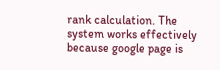rank calculation. The system works effectively because google page is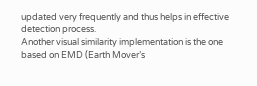updated very frequently and thus helps in effective detection process.
Another visual similarity implementation is the one based on EMD (Earth Mover’s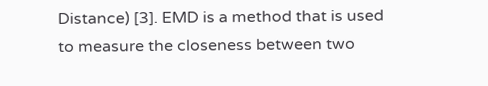Distance) [3]. EMD is a method that is used to measure the closeness between two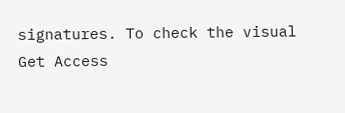signatures. To check the visual
Get Access